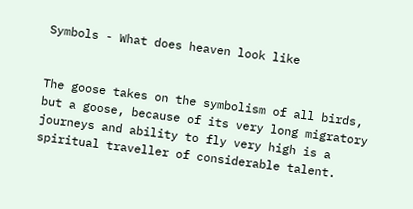Symbols - What does heaven look like


The goose takes on the symbolism of all birds, but a goose, because of its very long migratory journeys and ability to fly very high is a spiritual traveller of considerable talent.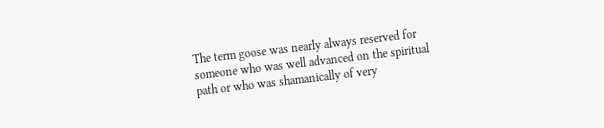The term goose was nearly always reserved for someone who was well advanced on the spiritual path or who was shamanically of very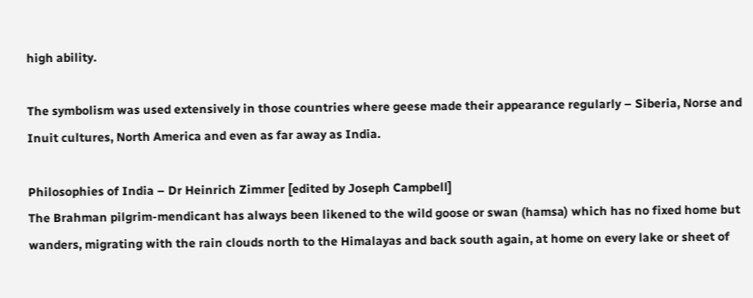high ability.

The symbolism was used extensively in those countries where geese made their appearance regularly – Siberia, Norse and Inuit cultures, North America and even as far away as India.

Philosophies of India – Dr Heinrich Zimmer [edited by Joseph Campbell]
The Brahman pilgrim-mendicant has always been likened to the wild goose or swan (hamsa) which has no fixed home but wanders, migrating with the rain clouds north to the Himalayas and back south again, at home on every lake or sheet of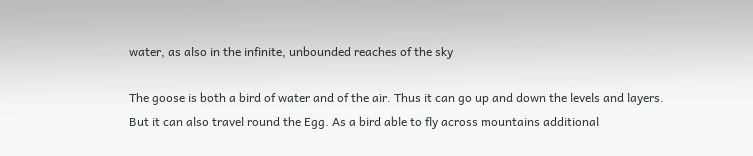water, as also in the infinite, unbounded reaches of the sky

The goose is both a bird of water and of the air. Thus it can go up and down the levels and layers.  But it can also travel round the Egg. As a bird able to fly across mountains additional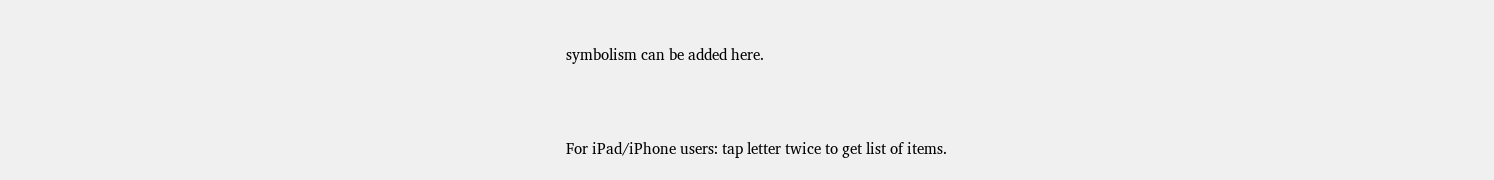symbolism can be added here.


For iPad/iPhone users: tap letter twice to get list of items.